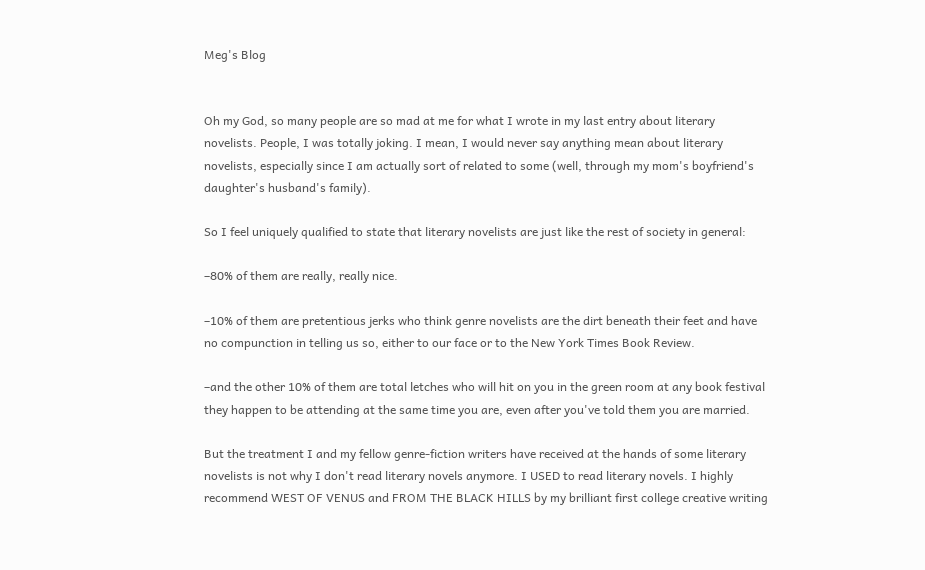Meg's Blog


Oh my God, so many people are so mad at me for what I wrote in my last entry about literary novelists. People, I was totally joking. I mean, I would never say anything mean about literary novelists, especially since I am actually sort of related to some (well, through my mom's boyfriend's daughter's husband's family).

So I feel uniquely qualified to state that literary novelists are just like the rest of society in general:

–80% of them are really, really nice.

–10% of them are pretentious jerks who think genre novelists are the dirt beneath their feet and have no compunction in telling us so, either to our face or to the New York Times Book Review.

–and the other 10% of them are total letches who will hit on you in the green room at any book festival they happen to be attending at the same time you are, even after you've told them you are married.

But the treatment I and my fellow genre-fiction writers have received at the hands of some literary novelists is not why I don't read literary novels anymore. I USED to read literary novels. I highly recommend WEST OF VENUS and FROM THE BLACK HILLS by my brilliant first college creative writing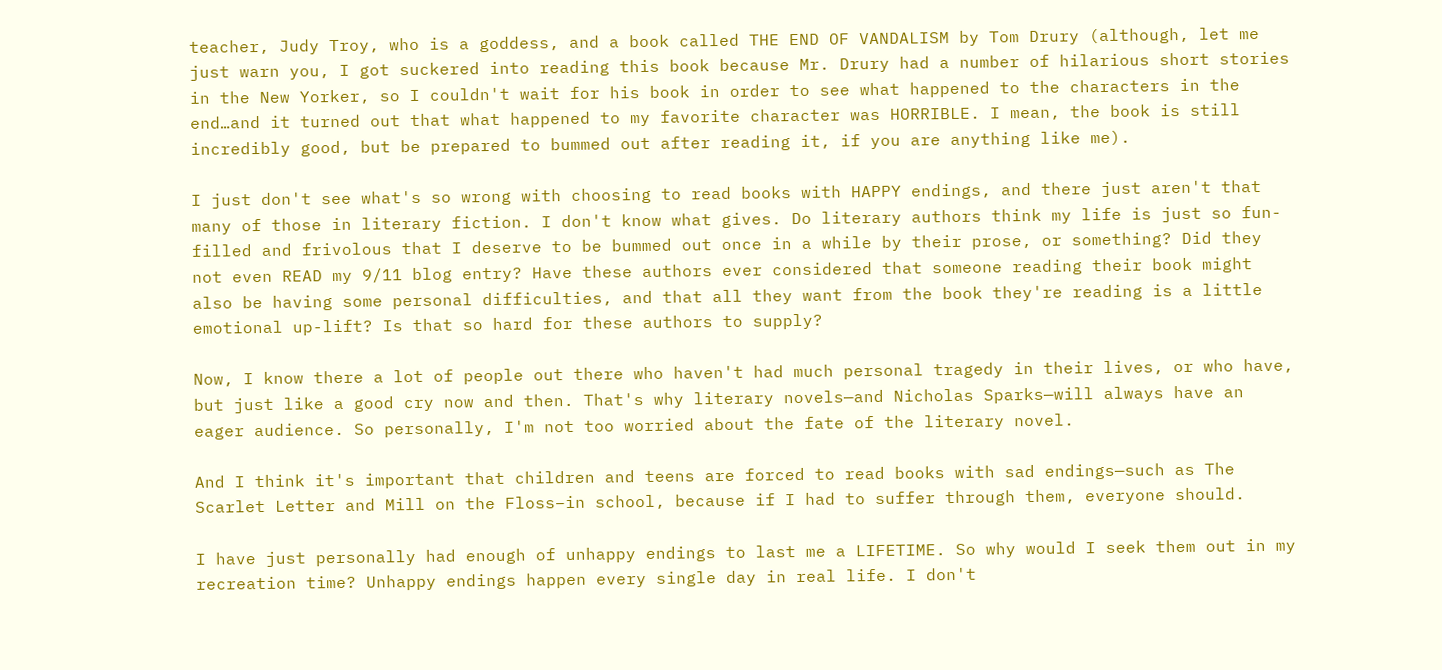teacher, Judy Troy, who is a goddess, and a book called THE END OF VANDALISM by Tom Drury (although, let me just warn you, I got suckered into reading this book because Mr. Drury had a number of hilarious short stories in the New Yorker, so I couldn't wait for his book in order to see what happened to the characters in the end…and it turned out that what happened to my favorite character was HORRIBLE. I mean, the book is still incredibly good, but be prepared to bummed out after reading it, if you are anything like me).

I just don't see what's so wrong with choosing to read books with HAPPY endings, and there just aren't that many of those in literary fiction. I don't know what gives. Do literary authors think my life is just so fun-filled and frivolous that I deserve to be bummed out once in a while by their prose, or something? Did they not even READ my 9/11 blog entry? Have these authors ever considered that someone reading their book might also be having some personal difficulties, and that all they want from the book they're reading is a little emotional up-lift? Is that so hard for these authors to supply?

Now, I know there a lot of people out there who haven't had much personal tragedy in their lives, or who have, but just like a good cry now and then. That's why literary novels—and Nicholas Sparks—will always have an eager audience. So personally, I'm not too worried about the fate of the literary novel.

And I think it's important that children and teens are forced to read books with sad endings—such as The Scarlet Letter and Mill on the Floss–in school, because if I had to suffer through them, everyone should.

I have just personally had enough of unhappy endings to last me a LIFETIME. So why would I seek them out in my recreation time? Unhappy endings happen every single day in real life. I don't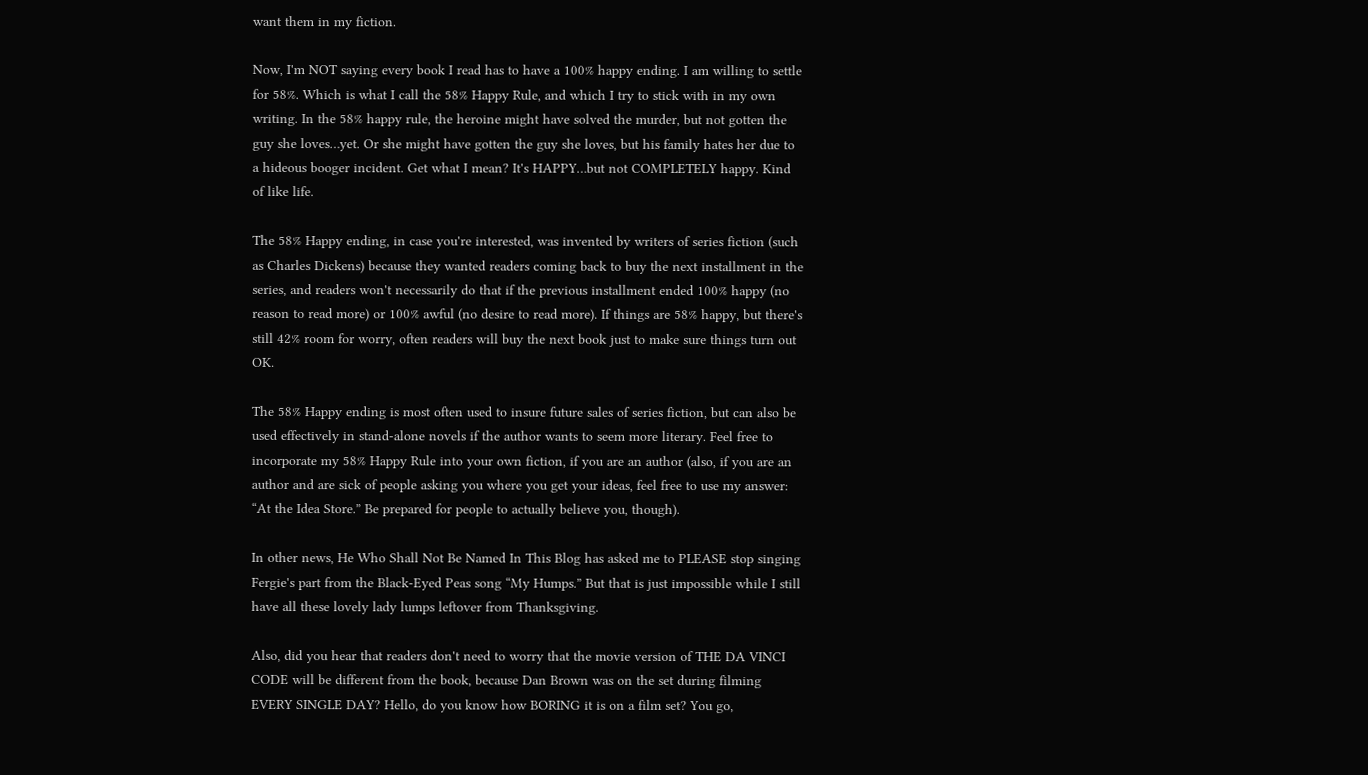want them in my fiction.

Now, I'm NOT saying every book I read has to have a 100% happy ending. I am willing to settle for 58%. Which is what I call the 58% Happy Rule, and which I try to stick with in my own writing. In the 58% happy rule, the heroine might have solved the murder, but not gotten the guy she loves…yet. Or she might have gotten the guy she loves, but his family hates her due to a hideous booger incident. Get what I mean? It's HAPPY…but not COMPLETELY happy. Kind of like life.

The 58% Happy ending, in case you're interested, was invented by writers of series fiction (such as Charles Dickens) because they wanted readers coming back to buy the next installment in the series, and readers won't necessarily do that if the previous installment ended 100% happy (no reason to read more) or 100% awful (no desire to read more). If things are 58% happy, but there's still 42% room for worry, often readers will buy the next book just to make sure things turn out OK.

The 58% Happy ending is most often used to insure future sales of series fiction, but can also be used effectively in stand-alone novels if the author wants to seem more literary. Feel free to incorporate my 58% Happy Rule into your own fiction, if you are an author (also, if you are an author and are sick of people asking you where you get your ideas, feel free to use my answer: “At the Idea Store.” Be prepared for people to actually believe you, though).

In other news, He Who Shall Not Be Named In This Blog has asked me to PLEASE stop singing Fergie's part from the Black-Eyed Peas song “My Humps.” But that is just impossible while I still have all these lovely lady lumps leftover from Thanksgiving.

Also, did you hear that readers don't need to worry that the movie version of THE DA VINCI CODE will be different from the book, because Dan Brown was on the set during filming EVERY SINGLE DAY? Hello, do you know how BORING it is on a film set? You go,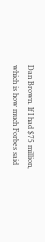Dan Brown. If I had $75 million, which is how much Forbes said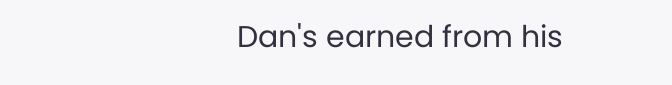Dan's earned from his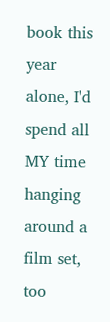book this year alone, I'd spend all MY time hanging around a film set, too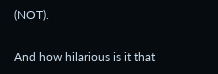(NOT).

And how hilarious is it that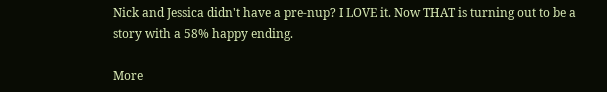Nick and Jessica didn't have a pre-nup? I LOVE it. Now THAT is turning out to be a story with a 58% happy ending.

More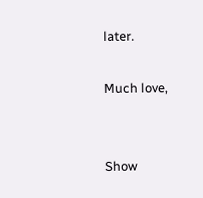later.

Much love,


Show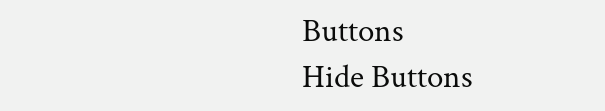Buttons
Hide Buttons